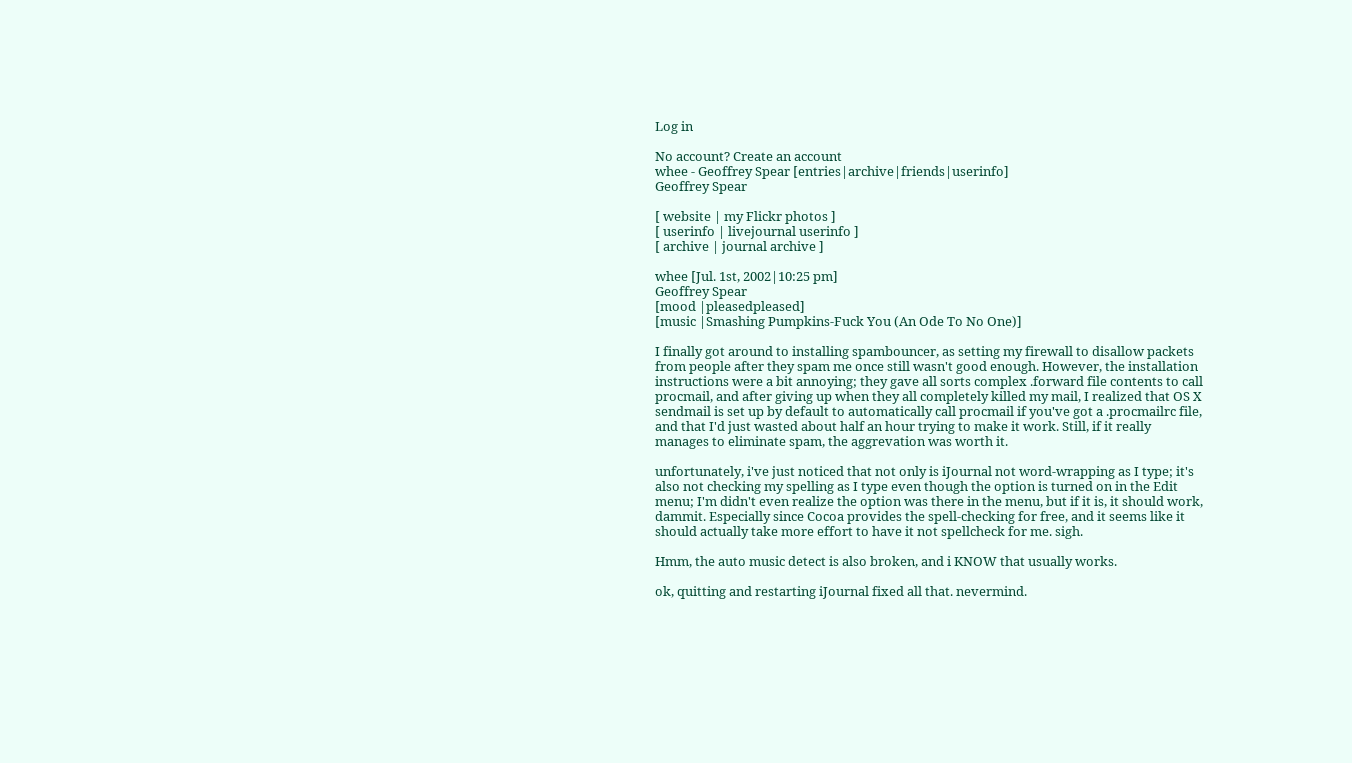Log in

No account? Create an account
whee - Geoffrey Spear [entries|archive|friends|userinfo]
Geoffrey Spear

[ website | my Flickr photos ]
[ userinfo | livejournal userinfo ]
[ archive | journal archive ]

whee [Jul. 1st, 2002|10:25 pm]
Geoffrey Spear
[mood |pleasedpleased]
[music |Smashing Pumpkins-Fuck You (An Ode To No One)]

I finally got around to installing spambouncer, as setting my firewall to disallow packets from people after they spam me once still wasn't good enough. However, the installation instructions were a bit annoying; they gave all sorts complex .forward file contents to call procmail, and after giving up when they all completely killed my mail, I realized that OS X sendmail is set up by default to automatically call procmail if you've got a .procmailrc file, and that I'd just wasted about half an hour trying to make it work. Still, if it really manages to eliminate spam, the aggrevation was worth it.

unfortunately, i've just noticed that not only is iJournal not word-wrapping as I type; it's also not checking my spelling as I type even though the option is turned on in the Edit menu; I'm didn't even realize the option was there in the menu, but if it is, it should work, dammit. Especially since Cocoa provides the spell-checking for free, and it seems like it should actually take more effort to have it not spellcheck for me. sigh.

Hmm, the auto music detect is also broken, and i KNOW that usually works.

ok, quitting and restarting iJournal fixed all that. nevermind.